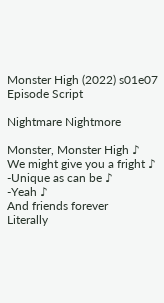Monster High (2022) s01e07 Episode Script

Nightmare Nightmore

Monster, Monster High ♪
We might give you a fright ♪
-Unique as can be ♪
-Yeah ♪
And friends forever
Literally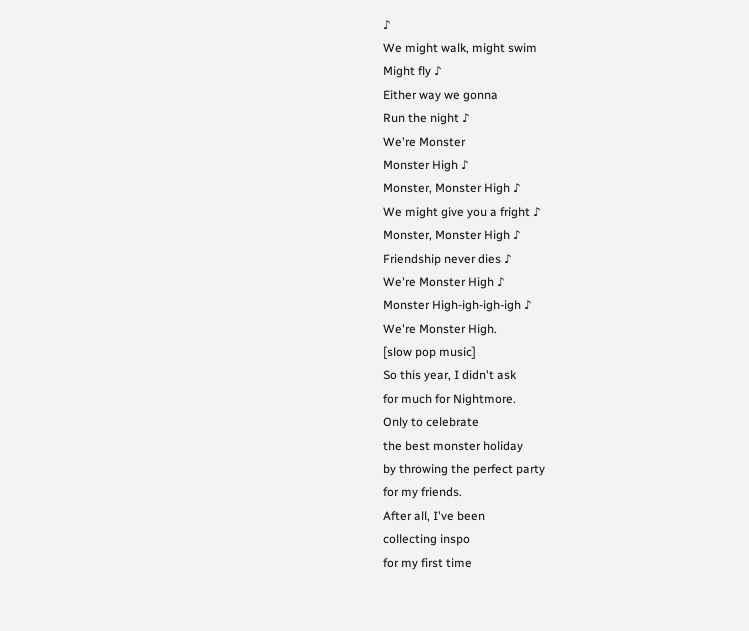♪
We might walk, might swim
Might fly ♪
Either way we gonna
Run the night ♪
We're Monster
Monster High ♪
Monster, Monster High ♪
We might give you a fright ♪
Monster, Monster High ♪
Friendship never dies ♪
We're Monster High ♪
Monster High-igh-igh-igh ♪
We're Monster High.
[slow pop music]
So this year, I didn't ask
for much for Nightmore.
Only to celebrate
the best monster holiday
by throwing the perfect party
for my friends.
After all, I've been
collecting inspo
for my first time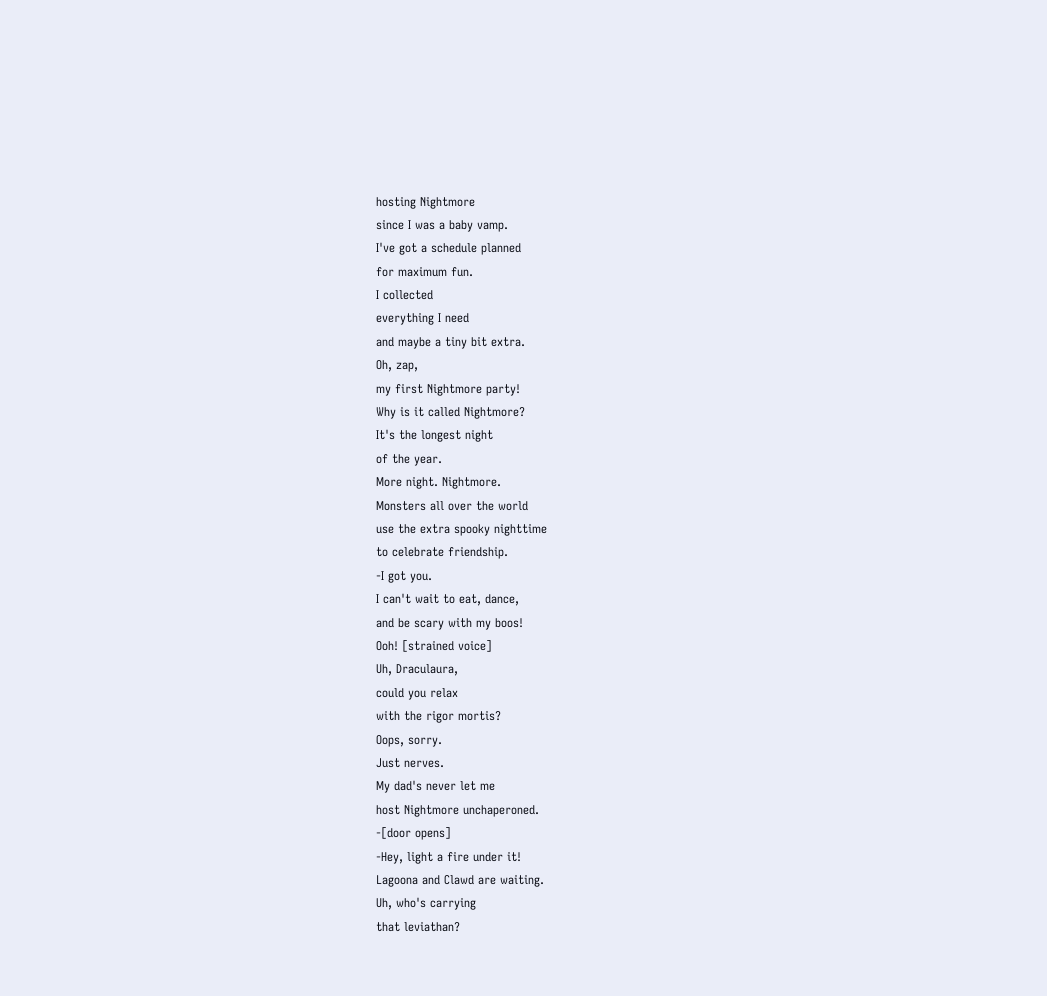hosting Nightmore
since I was a baby vamp.
I've got a schedule planned
for maximum fun.
I collected
everything I need
and maybe a tiny bit extra.
Oh, zap,
my first Nightmore party!
Why is it called Nightmore?
It's the longest night
of the year.
More night. Nightmore.
Monsters all over the world
use the extra spooky nighttime
to celebrate friendship.
-I got you.
I can't wait to eat, dance,
and be scary with my boos!
Ooh! [strained voice]
Uh, Draculaura,
could you relax
with the rigor mortis?
Oops, sorry.
Just nerves.
My dad's never let me
host Nightmore unchaperoned.
-[door opens]
-Hey, light a fire under it!
Lagoona and Clawd are waiting.
Uh, who's carrying
that leviathan?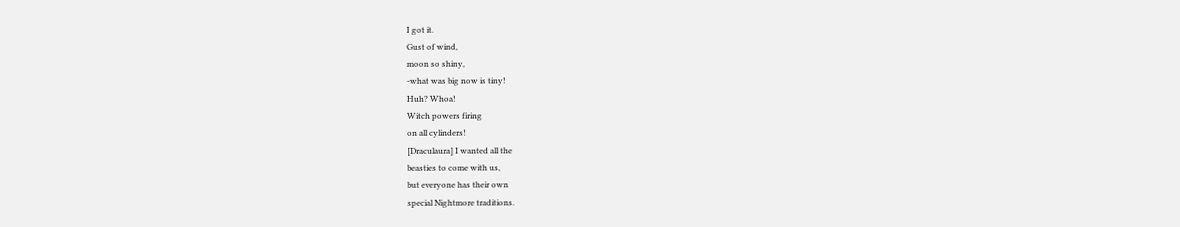I got it.
Gust of wind,
moon so shiny,
-what was big now is tiny!
Huh? Whoa!
Witch powers firing
on all cylinders!
[Draculaura] I wanted all the
beasties to come with us,
but everyone has their own
special Nightmore traditions.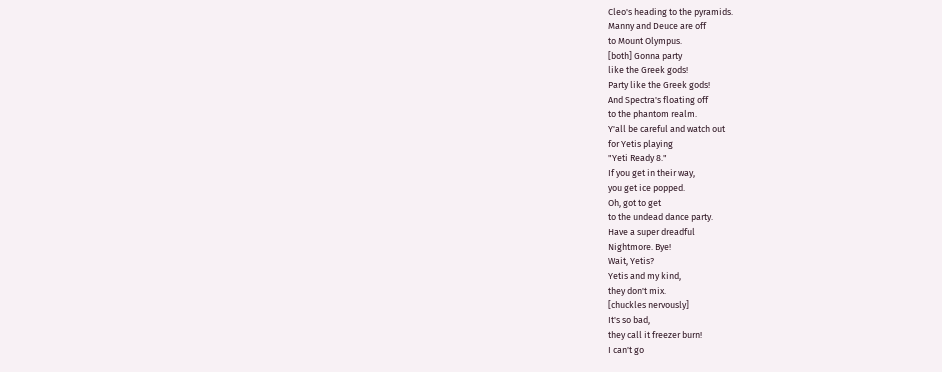Cleo's heading to the pyramids.
Manny and Deuce are off
to Mount Olympus.
[both] Gonna party
like the Greek gods!
Party like the Greek gods!
And Spectra's floating off
to the phantom realm.
Y'all be careful and watch out
for Yetis playing
"Yeti Ready 8."
If you get in their way,
you get ice popped.
Oh, got to get
to the undead dance party.
Have a super dreadful
Nightmore. Bye!
Wait, Yetis?
Yetis and my kind,
they don't mix.
[chuckles nervously]
It's so bad,
they call it freezer burn!
I can't go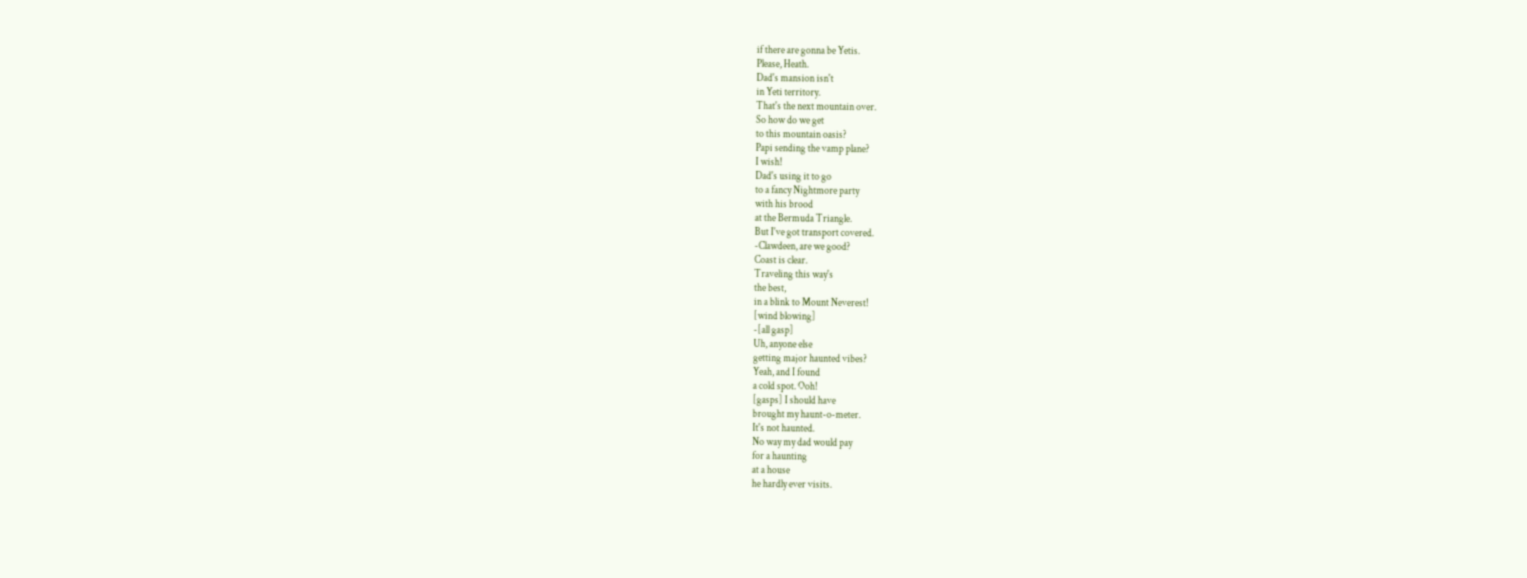if there are gonna be Yetis.
Please, Heath.
Dad's mansion isn't
in Yeti territory.
That's the next mountain over.
So how do we get
to this mountain oasis?
Papi sending the vamp plane?
I wish!
Dad's using it to go
to a fancy Nightmore party
with his brood
at the Bermuda Triangle.
But I've got transport covered.
-Clawdeen, are we good?
Coast is clear.
Traveling this way's
the best,
in a blink to Mount Neverest!
[wind blowing]
-[all gasp]
Uh, anyone else
getting major haunted vibes?
Yeah, and I found
a cold spot. Ooh!
[gasps] I should have
brought my haunt-o-meter.
It's not haunted.
No way my dad would pay
for a haunting
at a house
he hardly ever visits.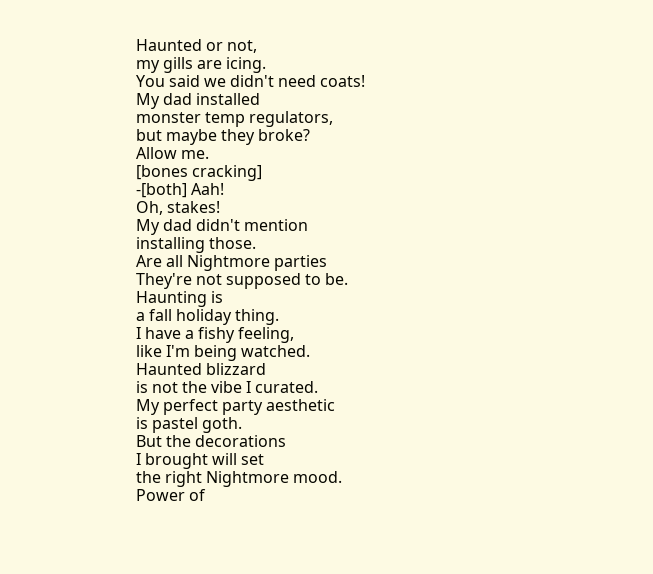Haunted or not,
my gills are icing.
You said we didn't need coats!
My dad installed
monster temp regulators,
but maybe they broke?
Allow me.
[bones cracking]
-[both] Aah!
Oh, stakes!
My dad didn't mention
installing those.
Are all Nightmore parties
They're not supposed to be.
Haunting is
a fall holiday thing.
I have a fishy feeling,
like I'm being watched.
Haunted blizzard
is not the vibe I curated.
My perfect party aesthetic
is pastel goth.
But the decorations
I brought will set
the right Nightmore mood.
Power of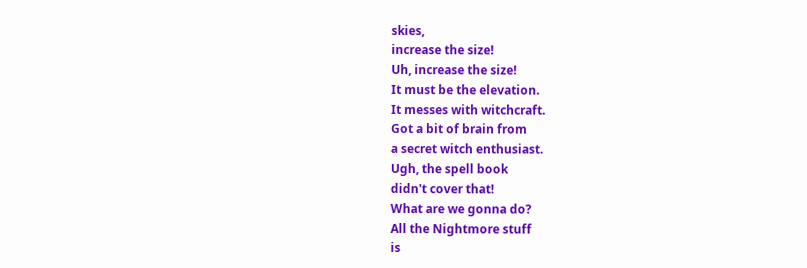skies,
increase the size!
Uh, increase the size!
It must be the elevation.
It messes with witchcraft.
Got a bit of brain from
a secret witch enthusiast.
Ugh, the spell book
didn't cover that!
What are we gonna do?
All the Nightmore stuff
is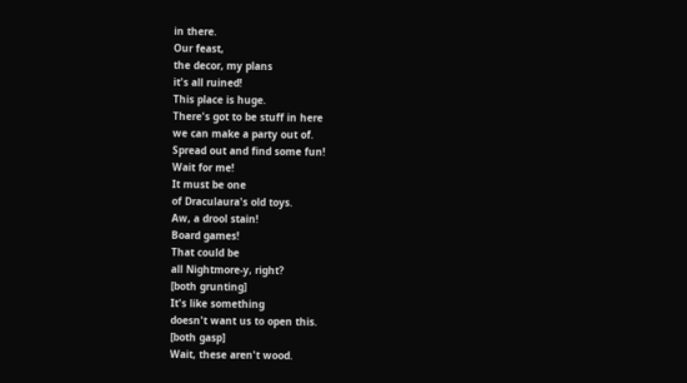in there.
Our feast,
the decor, my plans
it's all ruined!
This place is huge.
There's got to be stuff in here
we can make a party out of.
Spread out and find some fun!
Wait for me!
It must be one
of Draculaura's old toys.
Aw, a drool stain!
Board games!
That could be
all Nightmore-y, right?
[both grunting]
It's like something
doesn't want us to open this.
[both gasp]
Wait, these aren't wood.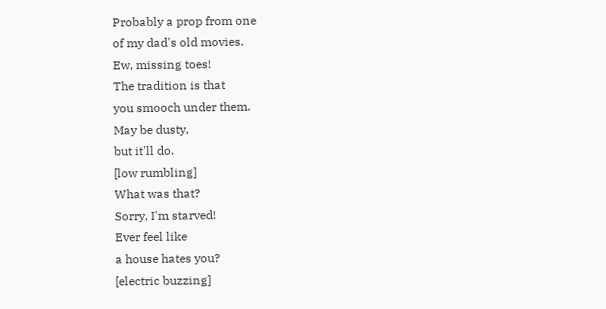Probably a prop from one
of my dad's old movies.
Ew, missing toes!
The tradition is that
you smooch under them.
May be dusty,
but it'll do.
[low rumbling]
What was that?
Sorry, I'm starved!
Ever feel like
a house hates you?
[electric buzzing]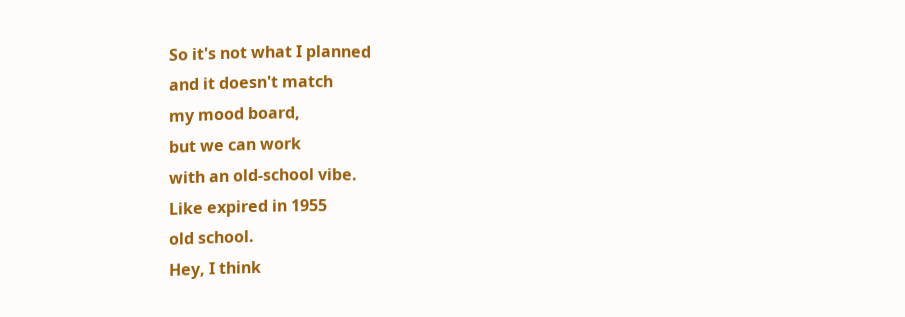So it's not what I planned
and it doesn't match
my mood board,
but we can work
with an old-school vibe.
Like expired in 1955
old school.
Hey, I think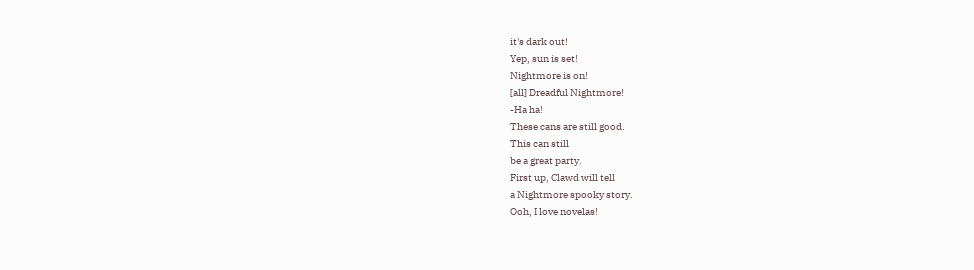it's dark out!
Yep, sun is set!
Nightmore is on!
[all] Dreadful Nightmore!
-Ha ha!
These cans are still good.
This can still
be a great party.
First up, Clawd will tell
a Nightmore spooky story.
Ooh, I love novelas!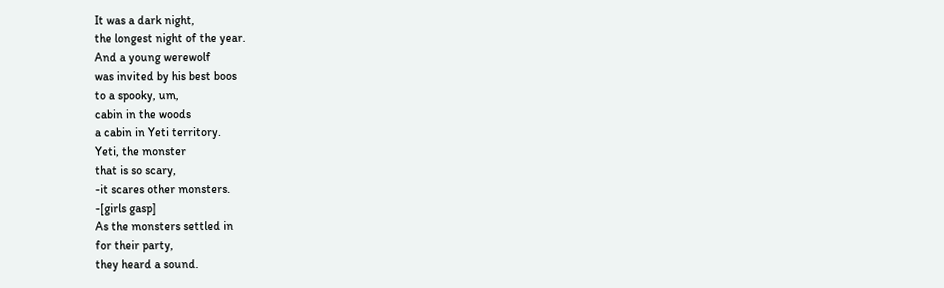It was a dark night,
the longest night of the year.
And a young werewolf
was invited by his best boos
to a spooky, um,
cabin in the woods
a cabin in Yeti territory.
Yeti, the monster
that is so scary,
-it scares other monsters.
-[girls gasp]
As the monsters settled in
for their party,
they heard a sound.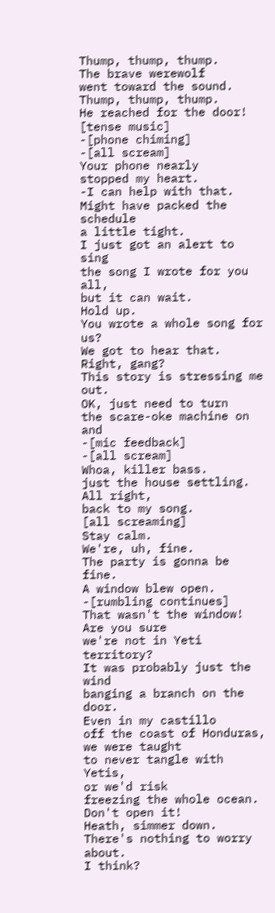Thump, thump, thump.
The brave werewolf
went toward the sound.
Thump, thump, thump.
He reached for the door!
[tense music]
-[phone chiming]
-[all scream]
Your phone nearly
stopped my heart.
-I can help with that.
Might have packed the schedule
a little tight.
I just got an alert to sing
the song I wrote for you all,
but it can wait.
Hold up.
You wrote a whole song for us?
We got to hear that.
Right, gang?
This story is stressing me out.
OK, just need to turn
the scare-oke machine on and
-[mic feedback]
-[all scream]
Whoa, killer bass.
just the house settling.
All right,
back to my song.
[all screaming]
Stay calm.
We're, uh, fine.
The party is gonna be fine.
A window blew open.
-[rumbling continues]
That wasn't the window!
Are you sure
we're not in Yeti territory?
It was probably just the wind
banging a branch on the door.
Even in my castillo
off the coast of Honduras,
we were taught
to never tangle with Yetis,
or we'd risk
freezing the whole ocean.
Don't open it!
Heath, simmer down.
There's nothing to worry about.
I think?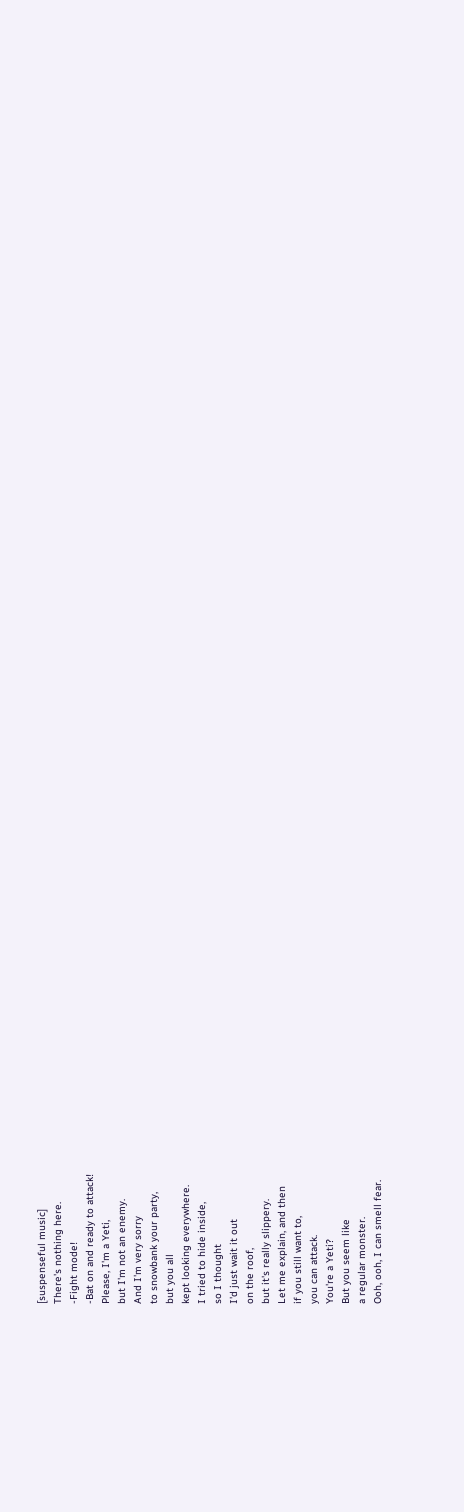[suspenseful music]
There's nothing here.
-Fight mode!
-Bat on and ready to attack!
Please, I'm a Yeti,
but I'm not an enemy.
And I'm very sorry
to snowbank your party,
but you all
kept looking everywhere.
I tried to hide inside,
so I thought
I'd just wait it out
on the roof,
but it's really slippery.
Let me explain, and then
if you still want to,
you can attack.
You're a Yeti?
But you seem like
a regular monster.
Ooh, ooh, I can smell fear.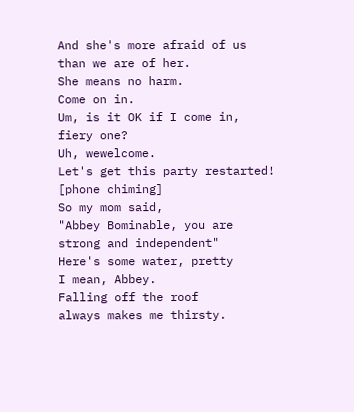And she's more afraid of us
than we are of her.
She means no harm.
Come on in.
Um, is it OK if I come in,
fiery one?
Uh, wewelcome.
Let's get this party restarted!
[phone chiming]
So my mom said,
"Abbey Bominable, you are
strong and independent"
Here's some water, pretty
I mean, Abbey.
Falling off the roof
always makes me thirsty.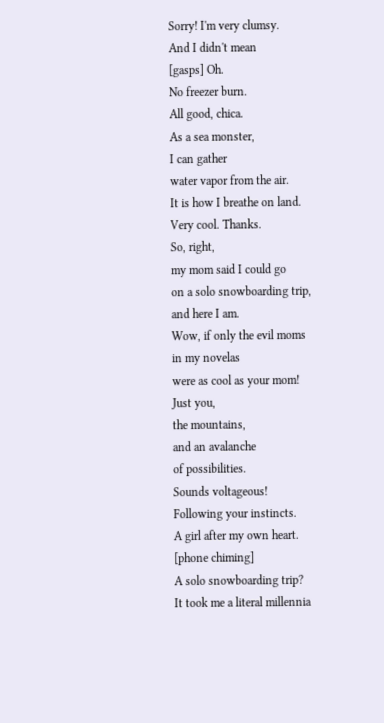Sorry! I'm very clumsy.
And I didn't mean
[gasps] Oh.
No freezer burn.
All good, chica.
As a sea monster,
I can gather
water vapor from the air.
It is how I breathe on land.
Very cool. Thanks.
So, right,
my mom said I could go
on a solo snowboarding trip,
and here I am.
Wow, if only the evil moms
in my novelas
were as cool as your mom!
Just you,
the mountains,
and an avalanche
of possibilities.
Sounds voltageous!
Following your instincts.
A girl after my own heart.
[phone chiming]
A solo snowboarding trip?
It took me a literal millennia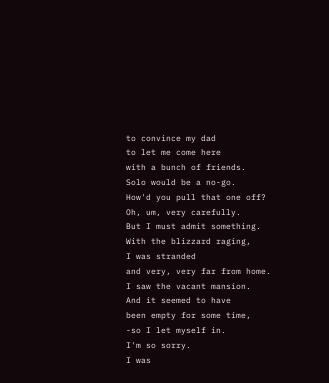to convince my dad
to let me come here
with a bunch of friends.
Solo would be a no-go.
How'd you pull that one off?
Oh, um, very carefully.
But I must admit something.
With the blizzard raging,
I was stranded
and very, very far from home.
I saw the vacant mansion.
And it seemed to have
been empty for some time,
-so I let myself in.
I'm so sorry.
I was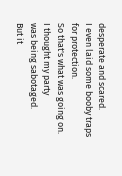desperate and scared.
I even laid some booby traps
for protection.
So that's what was going on.
I thought my party
was being sabotaged.
But it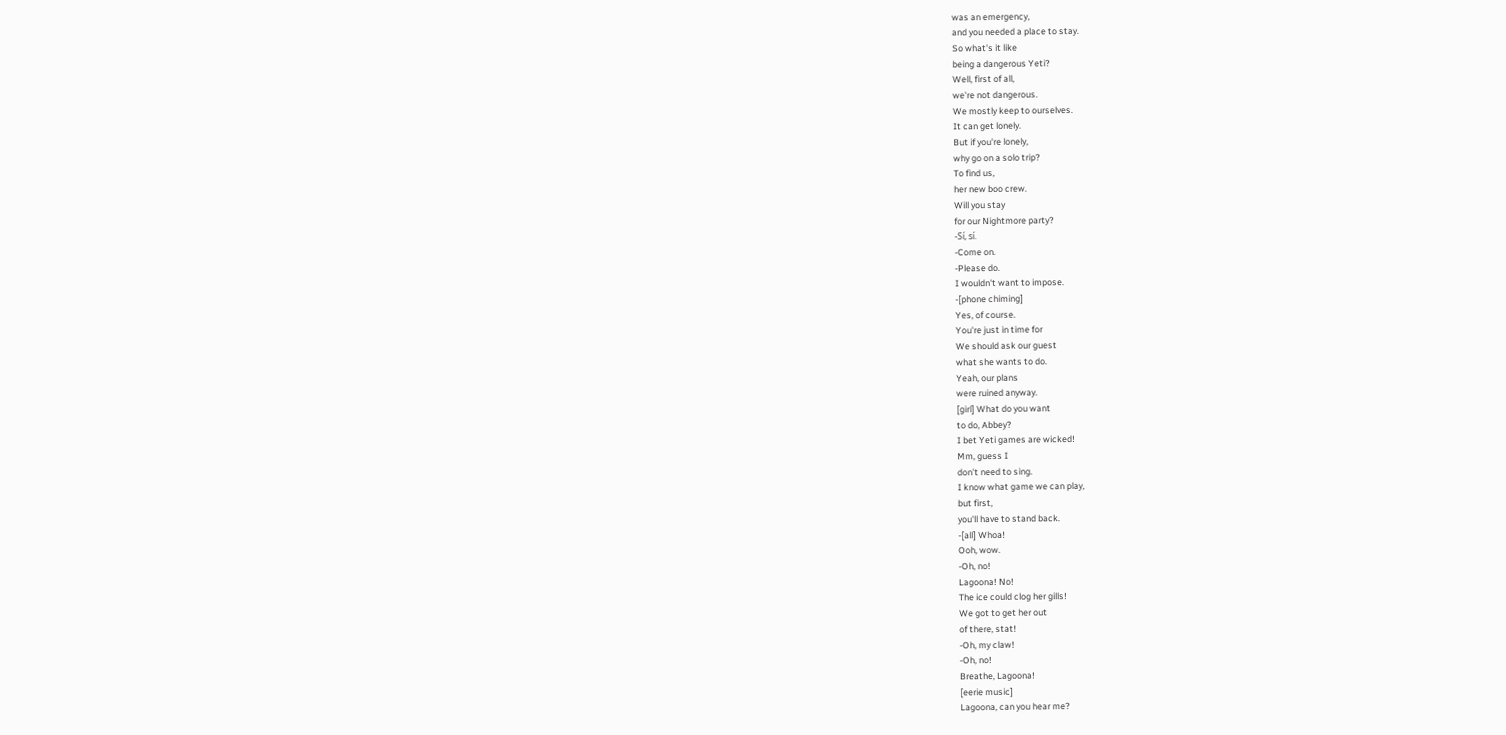was an emergency,
and you needed a place to stay.
So what's it like
being a dangerous Yeti?
Well, first of all,
we're not dangerous.
We mostly keep to ourselves.
It can get lonely.
But if you're lonely,
why go on a solo trip?
To find us,
her new boo crew.
Will you stay
for our Nightmore party?
-Sí, sí.
-Come on.
-Please do.
I wouldn't want to impose.
-[phone chiming]
Yes, of course.
You're just in time for
We should ask our guest
what she wants to do.
Yeah, our plans
were ruined anyway.
[girl] What do you want
to do, Abbey?
I bet Yeti games are wicked!
Mm, guess I
don't need to sing.
I know what game we can play,
but first,
you'll have to stand back.
-[all] Whoa!
Ooh, wow.
-Oh, no!
Lagoona! No!
The ice could clog her gills!
We got to get her out
of there, stat!
-Oh, my claw!
-Oh, no!
Breathe, Lagoona!
[eerie music]
Lagoona, can you hear me?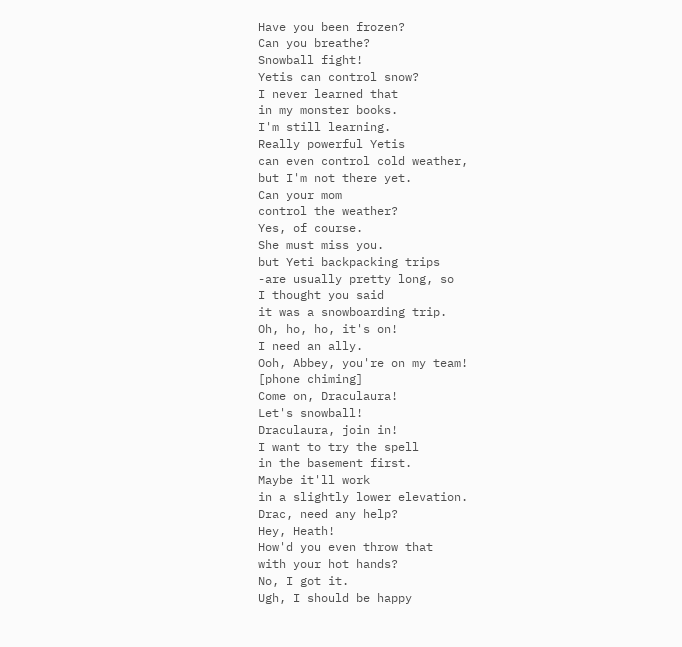Have you been frozen?
Can you breathe?
Snowball fight!
Yetis can control snow?
I never learned that
in my monster books.
I'm still learning.
Really powerful Yetis
can even control cold weather,
but I'm not there yet.
Can your mom
control the weather?
Yes, of course.
She must miss you.
but Yeti backpacking trips
-are usually pretty long, so
I thought you said
it was a snowboarding trip.
Oh, ho, ho, it's on!
I need an ally.
Ooh, Abbey, you're on my team!
[phone chiming]
Come on, Draculaura!
Let's snowball!
Draculaura, join in!
I want to try the spell
in the basement first.
Maybe it'll work
in a slightly lower elevation.
Drac, need any help?
Hey, Heath!
How'd you even throw that
with your hot hands?
No, I got it.
Ugh, I should be happy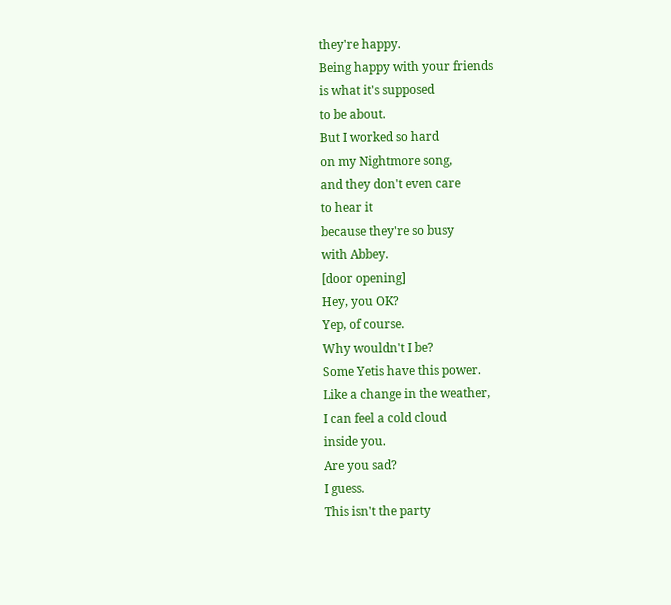they're happy.
Being happy with your friends
is what it's supposed
to be about.
But I worked so hard
on my Nightmore song,
and they don't even care
to hear it
because they're so busy
with Abbey.
[door opening]
Hey, you OK?
Yep, of course.
Why wouldn't I be?
Some Yetis have this power.
Like a change in the weather,
I can feel a cold cloud
inside you.
Are you sad?
I guess.
This isn't the party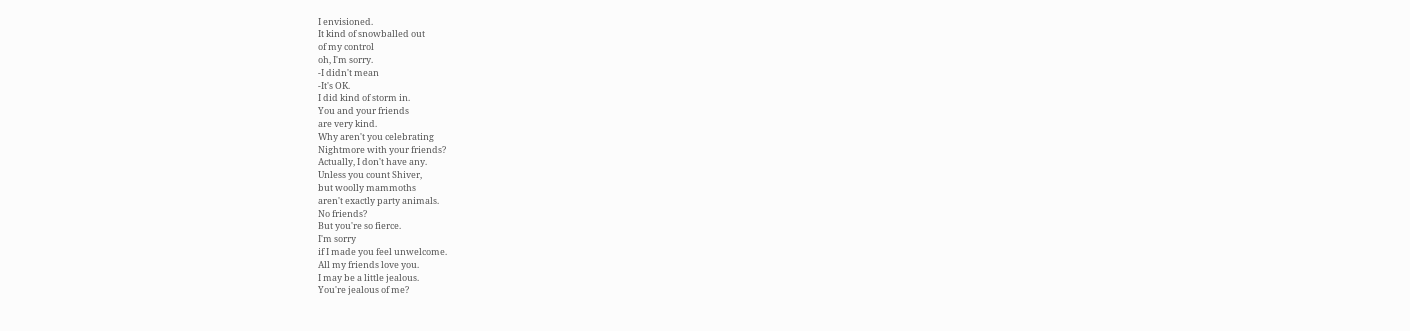I envisioned.
It kind of snowballed out
of my control
oh, I'm sorry.
-I didn't mean
-It's OK.
I did kind of storm in.
You and your friends
are very kind.
Why aren't you celebrating
Nightmore with your friends?
Actually, I don't have any.
Unless you count Shiver,
but woolly mammoths
aren't exactly party animals.
No friends?
But you're so fierce.
I'm sorry
if I made you feel unwelcome.
All my friends love you.
I may be a little jealous.
You're jealous of me?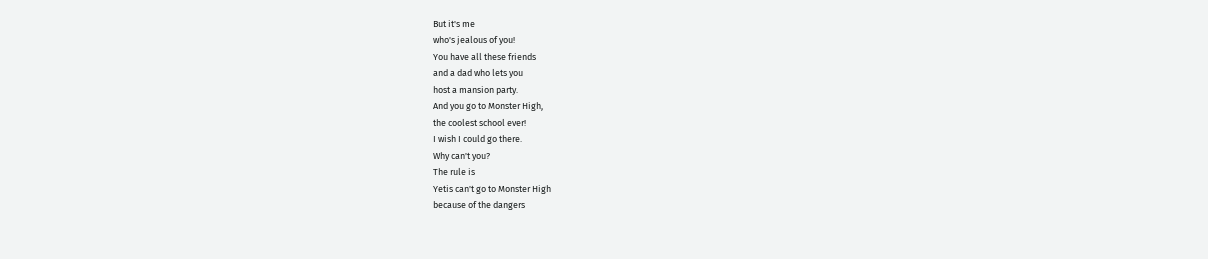But it's me
who's jealous of you!
You have all these friends
and a dad who lets you
host a mansion party.
And you go to Monster High,
the coolest school ever!
I wish I could go there.
Why can't you?
The rule is
Yetis can't go to Monster High
because of the dangers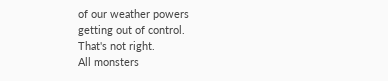of our weather powers
getting out of control.
That's not right.
All monsters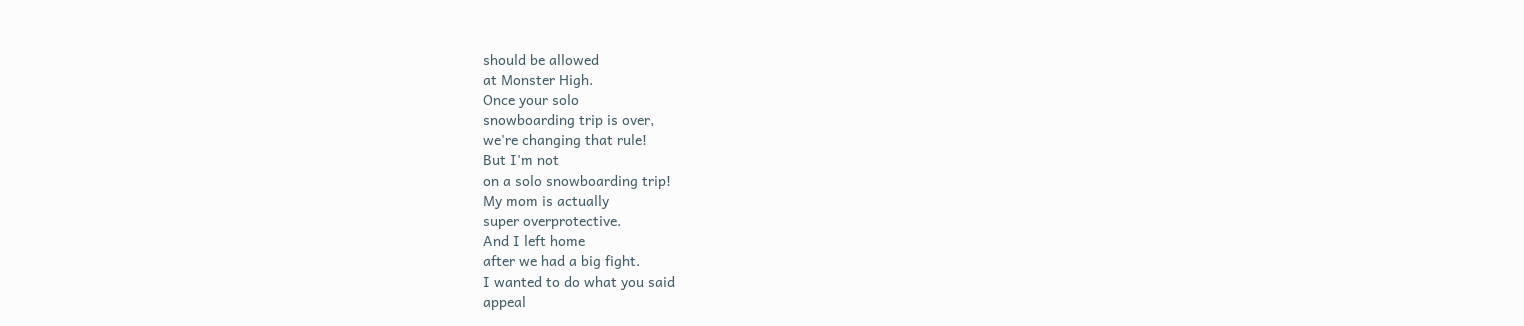should be allowed
at Monster High.
Once your solo
snowboarding trip is over,
we're changing that rule!
But I'm not
on a solo snowboarding trip!
My mom is actually
super overprotective.
And I left home
after we had a big fight.
I wanted to do what you said
appeal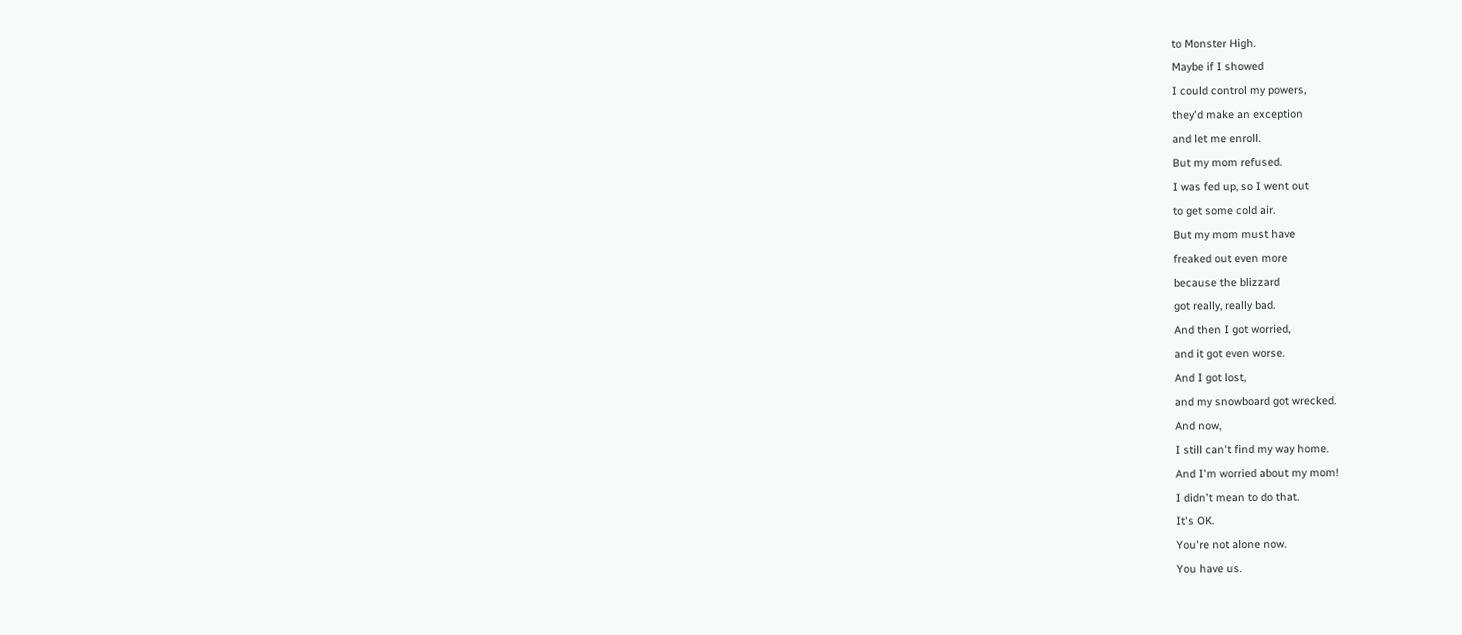to Monster High.
Maybe if I showed
I could control my powers,
they'd make an exception
and let me enroll.
But my mom refused.
I was fed up, so I went out
to get some cold air.
But my mom must have
freaked out even more
because the blizzard
got really, really bad.
And then I got worried,
and it got even worse.
And I got lost,
and my snowboard got wrecked.
And now,
I still can't find my way home.
And I'm worried about my mom!
I didn't mean to do that.
It's OK.
You're not alone now.
You have us.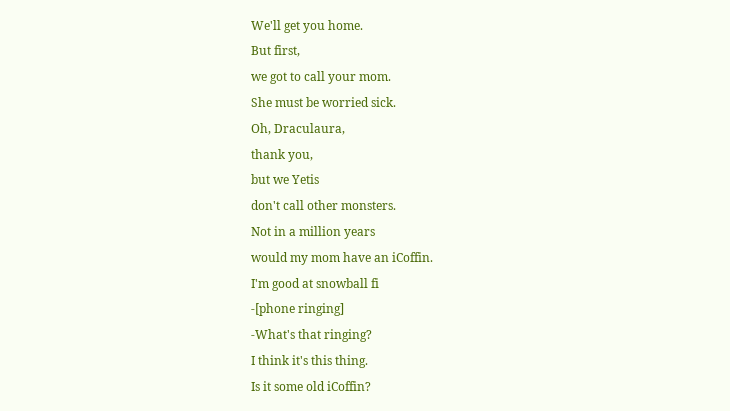We'll get you home.
But first,
we got to call your mom.
She must be worried sick.
Oh, Draculaura,
thank you,
but we Yetis
don't call other monsters.
Not in a million years
would my mom have an iCoffin.
I'm good at snowball fi
-[phone ringing]
-What's that ringing?
I think it's this thing.
Is it some old iCoffin?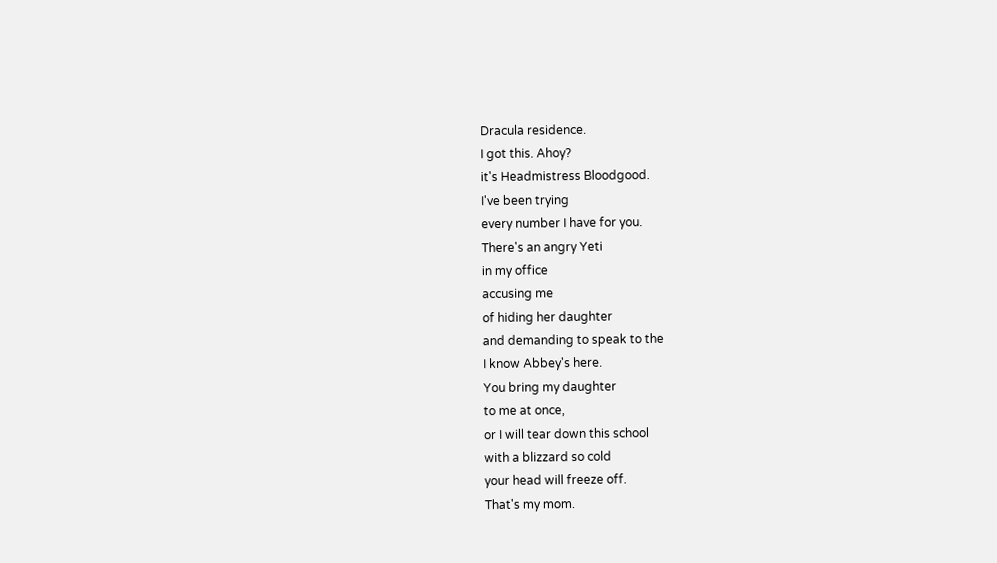Dracula residence.
I got this. Ahoy?
it's Headmistress Bloodgood.
I've been trying
every number I have for you.
There's an angry Yeti
in my office
accusing me
of hiding her daughter
and demanding to speak to the
I know Abbey's here.
You bring my daughter
to me at once,
or I will tear down this school
with a blizzard so cold
your head will freeze off.
That's my mom.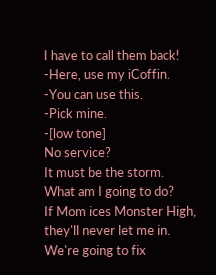I have to call them back!
-Here, use my iCoffin.
-You can use this.
-Pick mine.
-[low tone]
No service?
It must be the storm.
What am I going to do?
If Mom ices Monster High,
they'll never let me in.
We're going to fix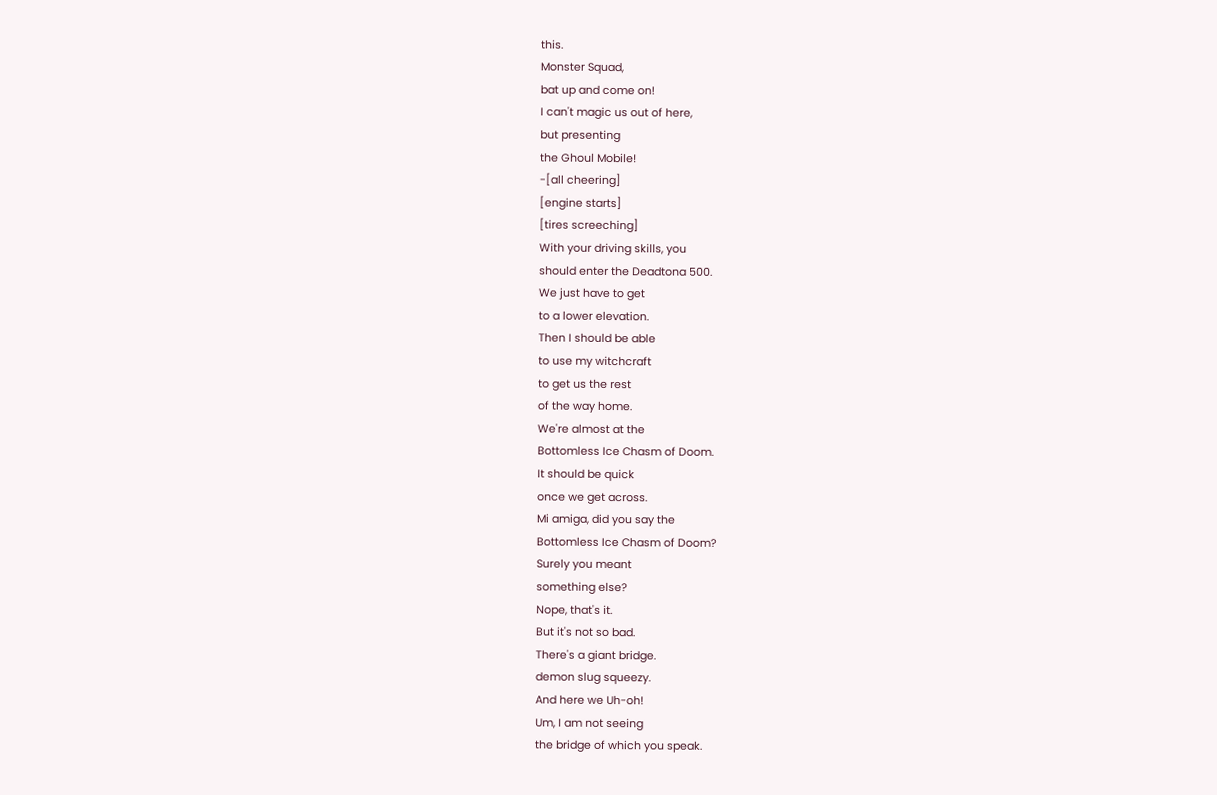this.
Monster Squad,
bat up and come on!
I can't magic us out of here,
but presenting
the Ghoul Mobile!
-[all cheering]
[engine starts]
[tires screeching]
With your driving skills, you
should enter the Deadtona 500.
We just have to get
to a lower elevation.
Then I should be able
to use my witchcraft
to get us the rest
of the way home.
We're almost at the
Bottomless Ice Chasm of Doom.
It should be quick
once we get across.
Mi amiga, did you say the
Bottomless Ice Chasm of Doom?
Surely you meant
something else?
Nope, that's it.
But it's not so bad.
There's a giant bridge.
demon slug squeezy.
And here we Uh-oh!
Um, I am not seeing
the bridge of which you speak.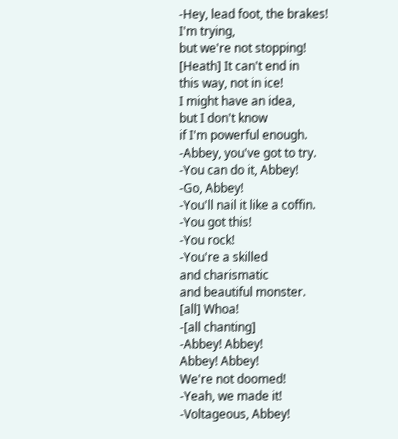-Hey, lead foot, the brakes!
I'm trying,
but we're not stopping!
[Heath] It can't end in
this way, not in ice!
I might have an idea,
but I don't know
if I'm powerful enough.
-Abbey, you've got to try.
-You can do it, Abbey!
-Go, Abbey!
-You'll nail it like a coffin.
-You got this!
-You rock!
-You're a skilled
and charismatic
and beautiful monster.
[all] Whoa!
-[all chanting]
-Abbey! Abbey!
Abbey! Abbey!
We're not doomed!
-Yeah, we made it!
-Voltageous, Abbey!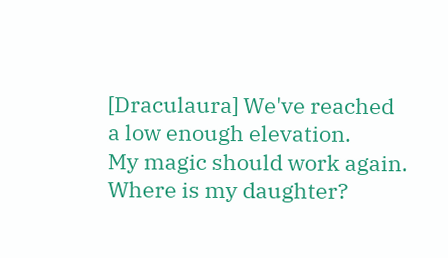[Draculaura] We've reached
a low enough elevation.
My magic should work again.
Where is my daughter?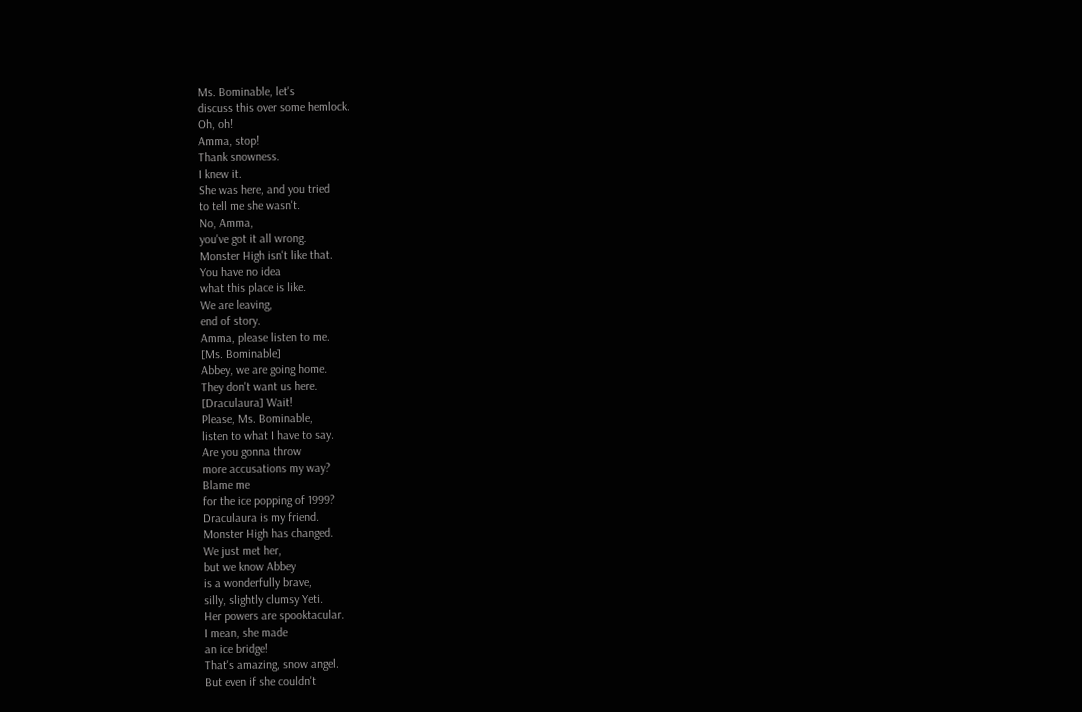Ms. Bominable, let's
discuss this over some hemlock.
Oh, oh!
Amma, stop!
Thank snowness.
I knew it.
She was here, and you tried
to tell me she wasn't.
No, Amma,
you've got it all wrong.
Monster High isn't like that.
You have no idea
what this place is like.
We are leaving,
end of story.
Amma, please listen to me.
[Ms. Bominable]
Abbey, we are going home.
They don't want us here.
[Draculaura] Wait!
Please, Ms. Bominable,
listen to what I have to say.
Are you gonna throw
more accusations my way?
Blame me
for the ice popping of 1999?
Draculaura is my friend.
Monster High has changed.
We just met her,
but we know Abbey
is a wonderfully brave,
silly, slightly clumsy Yeti.
Her powers are spooktacular.
I mean, she made
an ice bridge!
That's amazing, snow angel.
But even if she couldn't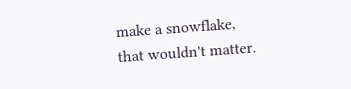make a snowflake,
that wouldn't matter.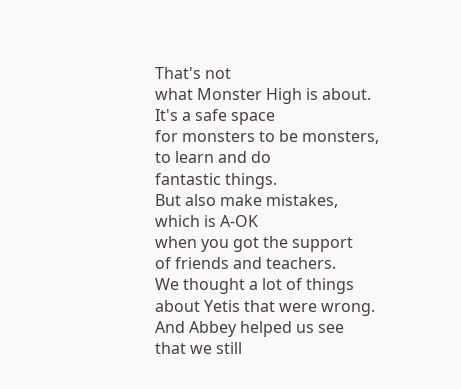That's not
what Monster High is about.
It's a safe space
for monsters to be monsters,
to learn and do
fantastic things.
But also make mistakes,
which is A-OK
when you got the support
of friends and teachers.
We thought a lot of things
about Yetis that were wrong.
And Abbey helped us see
that we still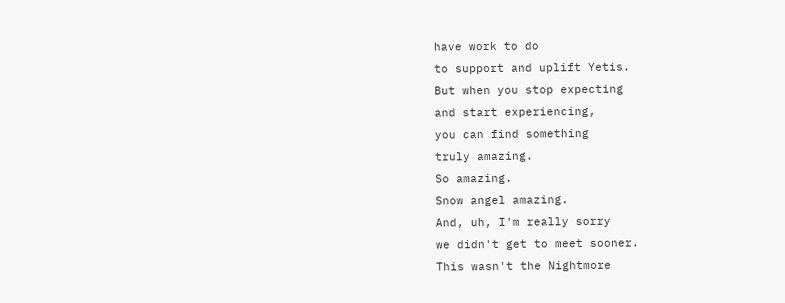have work to do
to support and uplift Yetis.
But when you stop expecting
and start experiencing,
you can find something
truly amazing.
So amazing.
Snow angel amazing.
And, uh, I'm really sorry
we didn't get to meet sooner.
This wasn't the Nightmore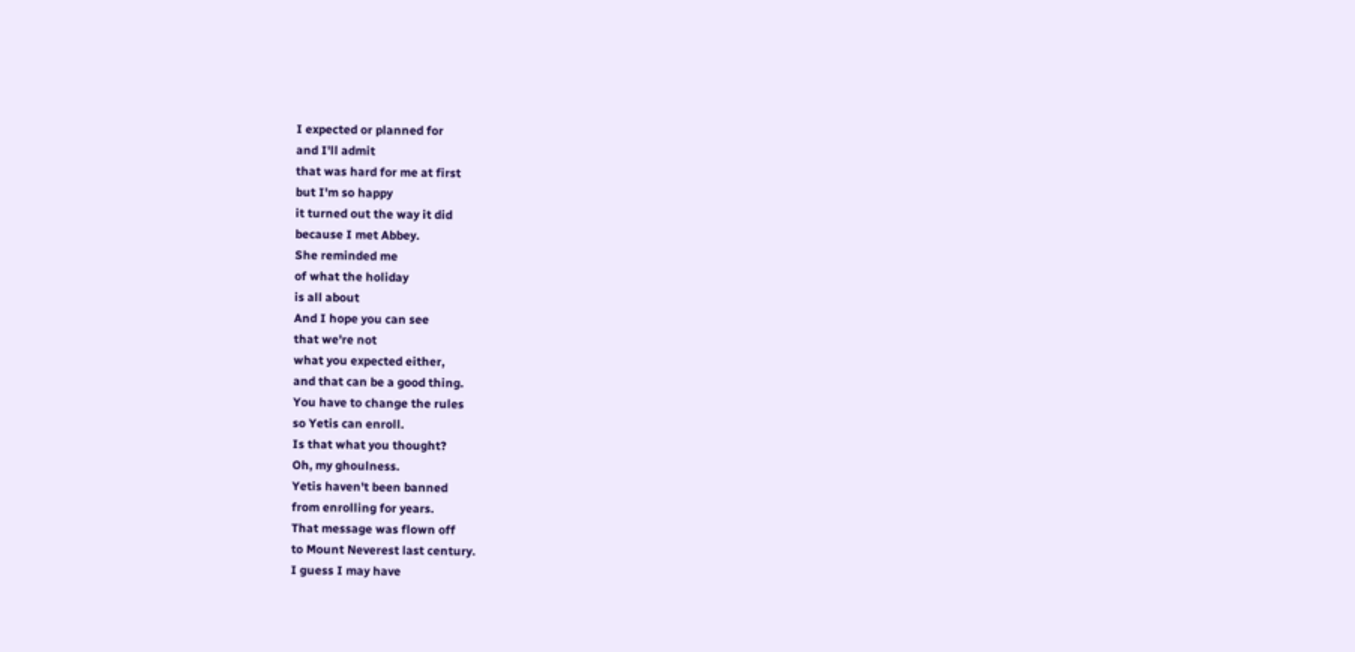I expected or planned for
and I'll admit
that was hard for me at first
but I'm so happy
it turned out the way it did
because I met Abbey.
She reminded me
of what the holiday
is all about
And I hope you can see
that we're not
what you expected either,
and that can be a good thing.
You have to change the rules
so Yetis can enroll.
Is that what you thought?
Oh, my ghoulness.
Yetis haven't been banned
from enrolling for years.
That message was flown off
to Mount Neverest last century.
I guess I may have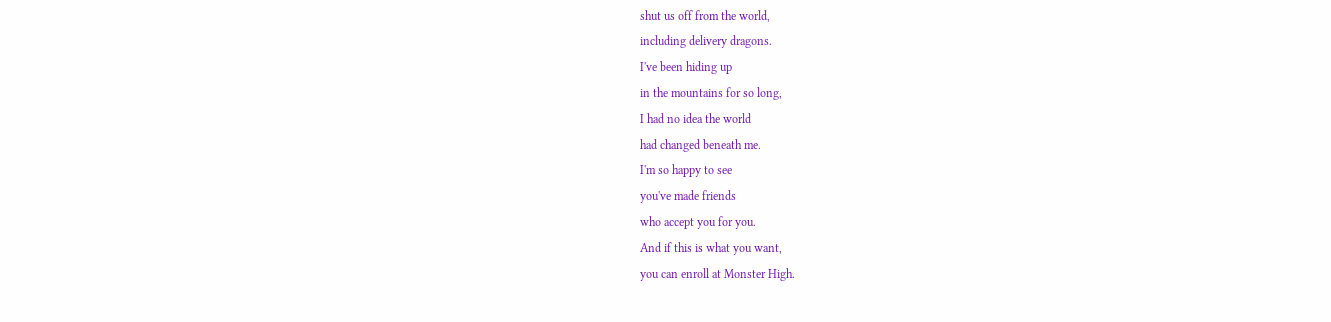shut us off from the world,
including delivery dragons.
I've been hiding up
in the mountains for so long,
I had no idea the world
had changed beneath me.
I'm so happy to see
you've made friends
who accept you for you.
And if this is what you want,
you can enroll at Monster High.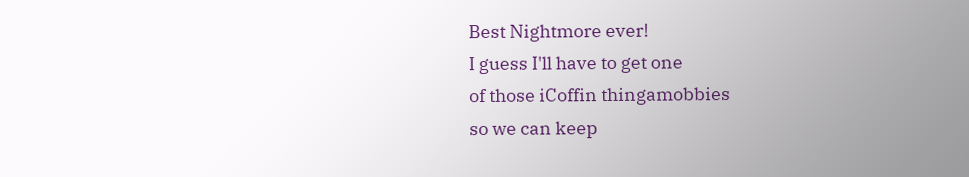Best Nightmore ever!
I guess I'll have to get one
of those iCoffin thingamobbies
so we can keep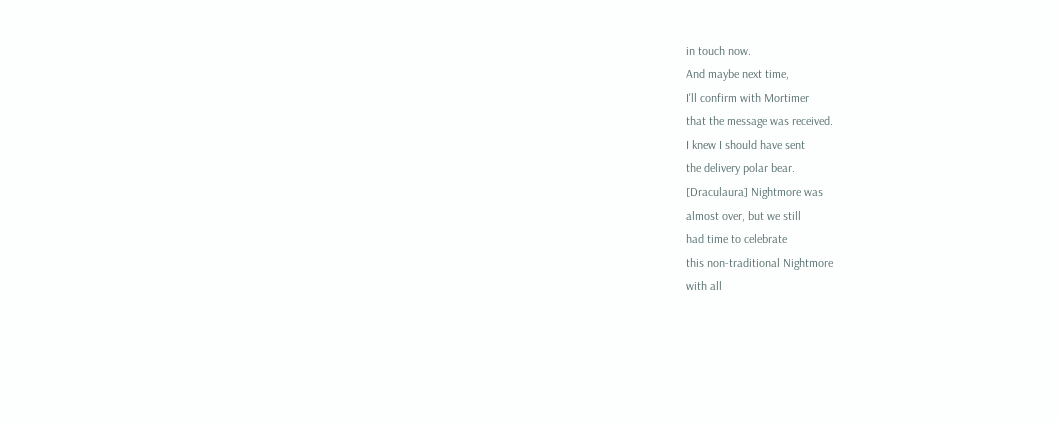in touch now.
And maybe next time,
I'll confirm with Mortimer
that the message was received.
I knew I should have sent
the delivery polar bear.
[Draculaura] Nightmore was
almost over, but we still
had time to celebrate
this non-traditional Nightmore
with all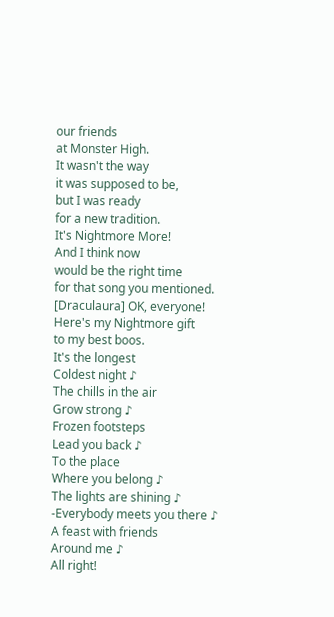our friends
at Monster High.
It wasn't the way
it was supposed to be,
but I was ready
for a new tradition.
It's Nightmore More!
And I think now
would be the right time
for that song you mentioned.
[Draculaura] OK, everyone!
Here's my Nightmore gift
to my best boos.
It's the longest
Coldest night ♪
The chills in the air
Grow strong ♪
Frozen footsteps
Lead you back ♪
To the place
Where you belong ♪
The lights are shining ♪
-Everybody meets you there ♪
A feast with friends
Around me ♪
All right!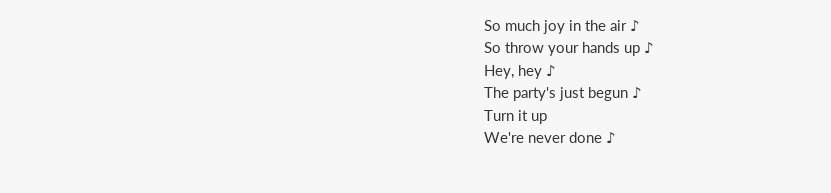So much joy in the air ♪
So throw your hands up ♪
Hey, hey ♪
The party's just begun ♪
Turn it up
We're never done ♪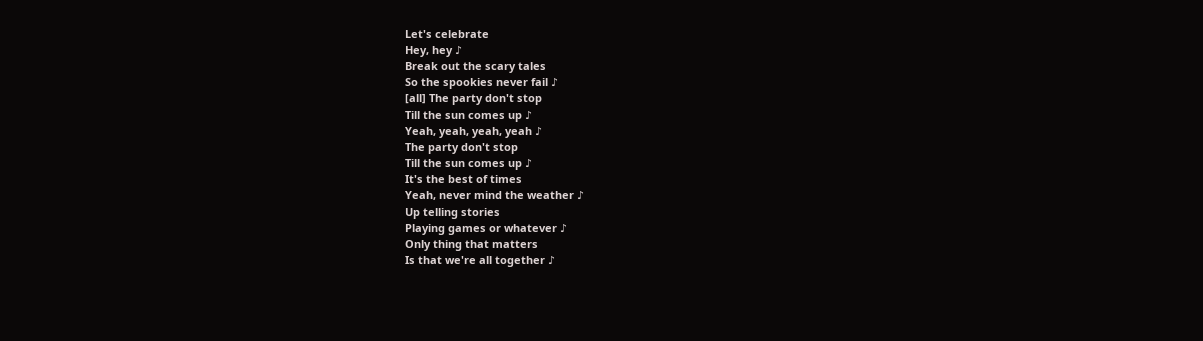Let's celebrate
Hey, hey ♪
Break out the scary tales
So the spookies never fail ♪
[all] The party don't stop
Till the sun comes up ♪
Yeah, yeah, yeah, yeah ♪
The party don't stop
Till the sun comes up ♪
It's the best of times
Yeah, never mind the weather ♪
Up telling stories
Playing games or whatever ♪
Only thing that matters
Is that we're all together ♪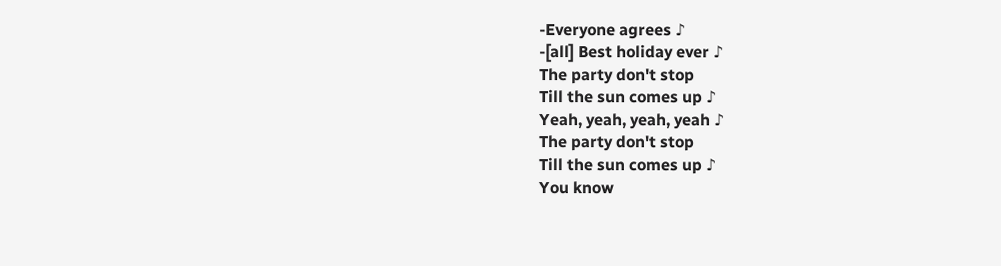-Everyone agrees ♪
-[all] Best holiday ever ♪
The party don't stop
Till the sun comes up ♪
Yeah, yeah, yeah, yeah ♪
The party don't stop
Till the sun comes up ♪
You know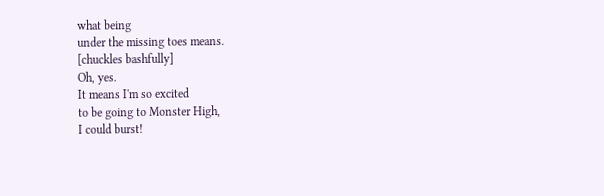what being
under the missing toes means.
[chuckles bashfully]
Oh, yes.
It means I'm so excited
to be going to Monster High,
I could burst!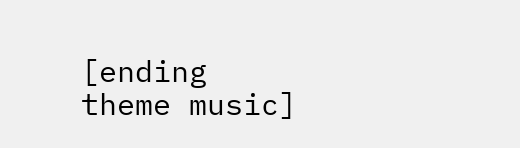[ending theme music]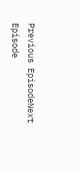Previous EpisodeNext Episode